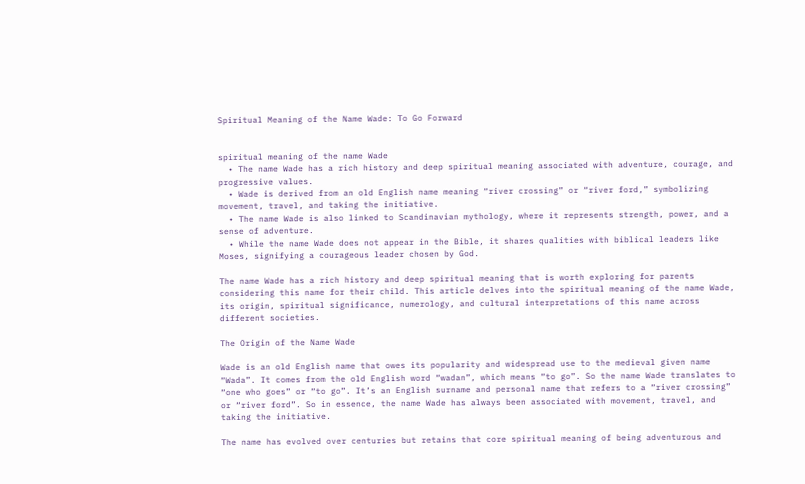Spiritual Meaning of the Name Wade: To Go Forward


spiritual meaning of the name Wade
  • The name Wade has a rich history and deep spiritual meaning associated with adventure, courage, and progressive values.
  • Wade is derived from an old English name meaning “river crossing” or “river ford,” symbolizing movement, travel, and taking the initiative.
  • The name Wade is also linked to Scandinavian mythology, where it represents strength, power, and a sense of adventure.
  • While the name Wade does not appear in the Bible, it shares qualities with biblical leaders like Moses, signifying a courageous leader chosen by God.

The name Wade has a rich history and deep spiritual meaning that is worth exploring for parents considering this name for their child. This article delves into the spiritual meaning of the name Wade, its origin, spiritual significance, numerology, and cultural interpretations of this name across different societies.

The Origin of the Name Wade

Wade is an old English name that owes its popularity and widespread use to the medieval given name “Wada”. It comes from the old English word “wadan”, which means “to go”. So the name Wade translates to “one who goes” or “to go”. It’s an English surname and personal name that refers to a “river crossing” or “river ford”. So in essence, the name Wade has always been associated with movement, travel, and taking the initiative.

The name has evolved over centuries but retains that core spiritual meaning of being adventurous and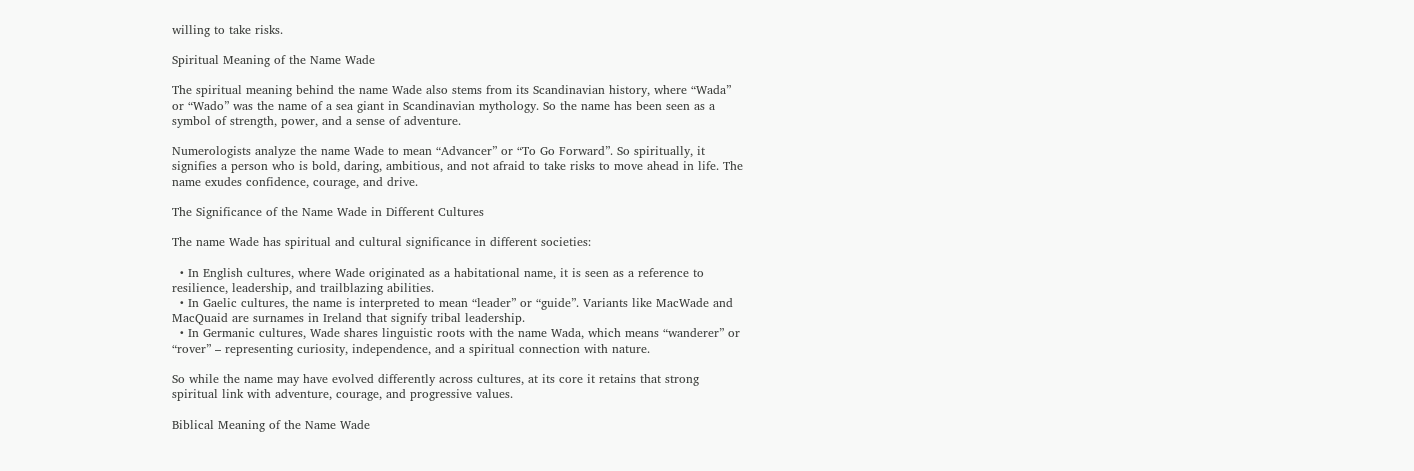willing to take risks.

Spiritual Meaning of the Name Wade

The spiritual meaning behind the name Wade also stems from its Scandinavian history, where “Wada” or “Wado” was the name of a sea giant in Scandinavian mythology. So the name has been seen as a symbol of strength, power, and a sense of adventure.

Numerologists analyze the name Wade to mean “Advancer” or “To Go Forward”. So spiritually, it signifies a person who is bold, daring, ambitious, and not afraid to take risks to move ahead in life. The name exudes confidence, courage, and drive.

The Significance of the Name Wade in Different Cultures

The name Wade has spiritual and cultural significance in different societies:

  • In English cultures, where Wade originated as a habitational name, it is seen as a reference to resilience, leadership, and trailblazing abilities.
  • In Gaelic cultures, the name is interpreted to mean “leader” or “guide”. Variants like MacWade and MacQuaid are surnames in Ireland that signify tribal leadership.
  • In Germanic cultures, Wade shares linguistic roots with the name Wada, which means “wanderer” or “rover” – representing curiosity, independence, and a spiritual connection with nature.

So while the name may have evolved differently across cultures, at its core it retains that strong spiritual link with adventure, courage, and progressive values.

Biblical Meaning of the Name Wade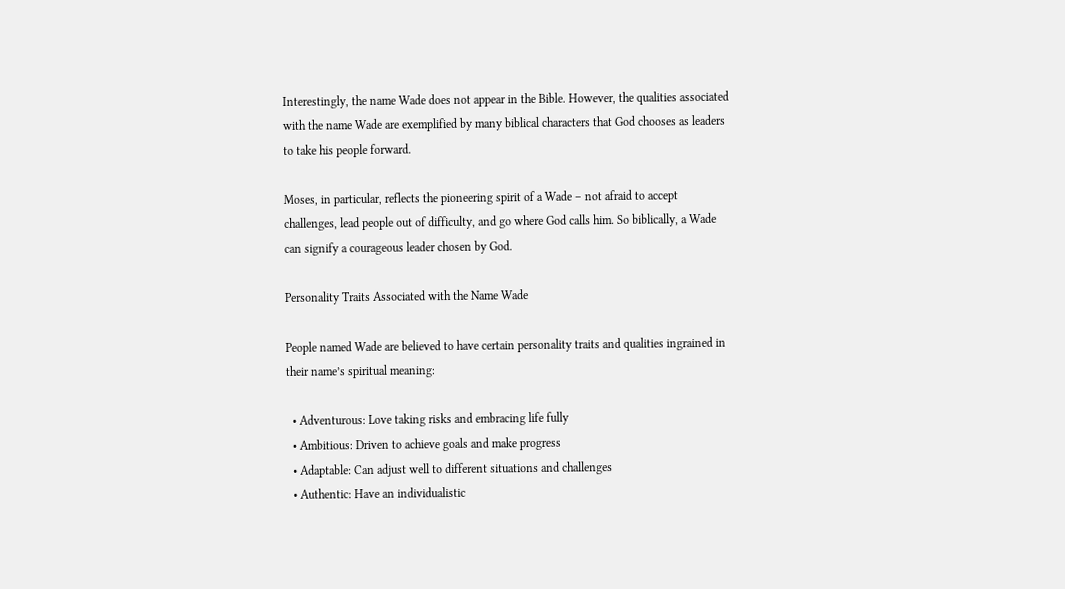Interestingly, the name Wade does not appear in the Bible. However, the qualities associated with the name Wade are exemplified by many biblical characters that God chooses as leaders to take his people forward.

Moses, in particular, reflects the pioneering spirit of a Wade – not afraid to accept challenges, lead people out of difficulty, and go where God calls him. So biblically, a Wade can signify a courageous leader chosen by God.

Personality Traits Associated with the Name Wade

People named Wade are believed to have certain personality traits and qualities ingrained in their name’s spiritual meaning:

  • Adventurous: Love taking risks and embracing life fully
  • Ambitious: Driven to achieve goals and make progress
  • Adaptable: Can adjust well to different situations and challenges
  • Authentic: Have an individualistic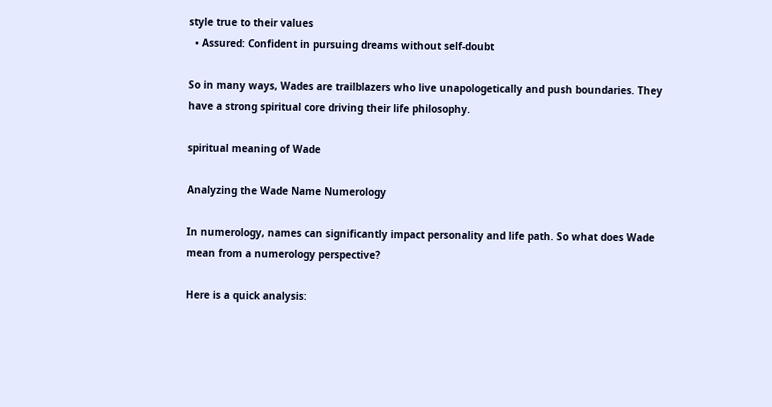style true to their values
  • Assured: Confident in pursuing dreams without self-doubt

So in many ways, Wades are trailblazers who live unapologetically and push boundaries. They have a strong spiritual core driving their life philosophy.

spiritual meaning of Wade

Analyzing the Wade Name Numerology

In numerology, names can significantly impact personality and life path. So what does Wade mean from a numerology perspective?

Here is a quick analysis: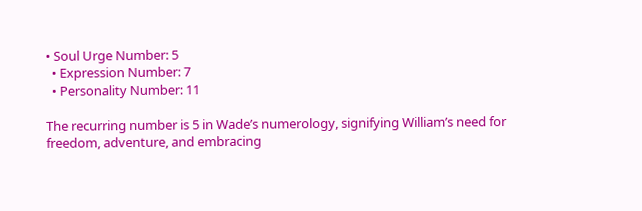• Soul Urge Number: 5
  • Expression Number: 7
  • Personality Number: 11

The recurring number is 5 in Wade’s numerology, signifying William’s need for freedom, adventure, and embracing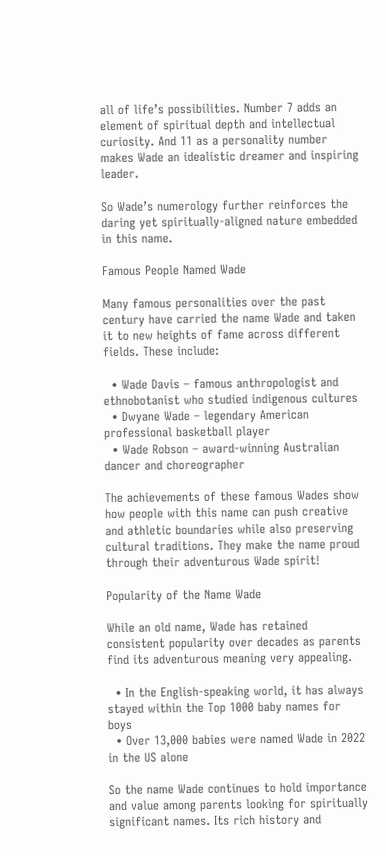all of life’s possibilities. Number 7 adds an element of spiritual depth and intellectual curiosity. And 11 as a personality number makes Wade an idealistic dreamer and inspiring leader.

So Wade’s numerology further reinforces the daring yet spiritually-aligned nature embedded in this name.

Famous People Named Wade

Many famous personalities over the past century have carried the name Wade and taken it to new heights of fame across different fields. These include:

  • Wade Davis – famous anthropologist and ethnobotanist who studied indigenous cultures
  • Dwyane Wade – legendary American professional basketball player
  • Wade Robson – award-winning Australian dancer and choreographer

The achievements of these famous Wades show how people with this name can push creative and athletic boundaries while also preserving cultural traditions. They make the name proud through their adventurous Wade spirit!

Popularity of the Name Wade

While an old name, Wade has retained consistent popularity over decades as parents find its adventurous meaning very appealing.

  • In the English-speaking world, it has always stayed within the Top 1000 baby names for boys
  • Over 13,000 babies were named Wade in 2022 in the US alone

So the name Wade continues to hold importance and value among parents looking for spiritually significant names. Its rich history and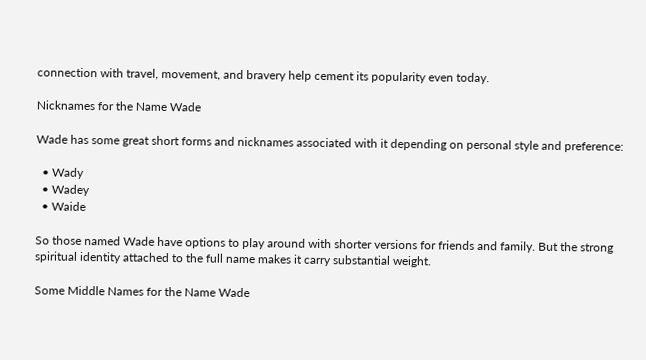connection with travel, movement, and bravery help cement its popularity even today.

Nicknames for the Name Wade

Wade has some great short forms and nicknames associated with it depending on personal style and preference:

  • Wady
  • Wadey
  • Waide

So those named Wade have options to play around with shorter versions for friends and family. But the strong spiritual identity attached to the full name makes it carry substantial weight.

Some Middle Names for the Name Wade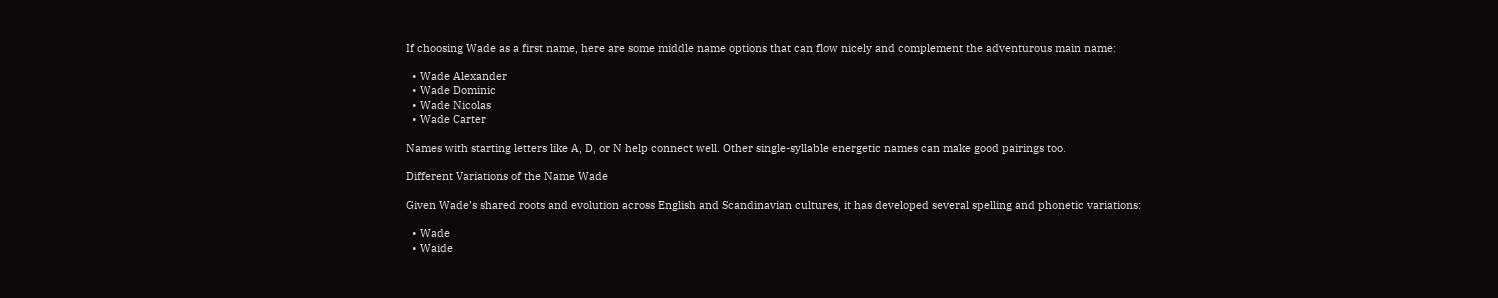If choosing Wade as a first name, here are some middle name options that can flow nicely and complement the adventurous main name:

  • Wade Alexander
  • Wade Dominic
  • Wade Nicolas
  • Wade Carter

Names with starting letters like A, D, or N help connect well. Other single-syllable energetic names can make good pairings too.

Different Variations of the Name Wade

Given Wade’s shared roots and evolution across English and Scandinavian cultures, it has developed several spelling and phonetic variations:

  • Wade
  • Waide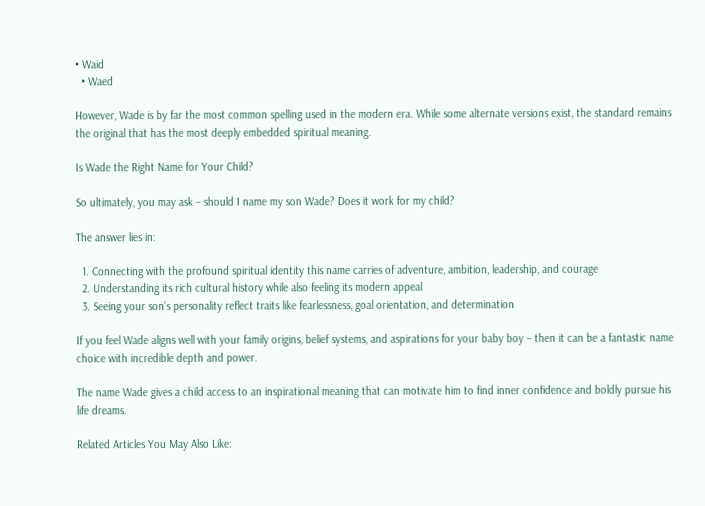• Waid
  • Waed

However, Wade is by far the most common spelling used in the modern era. While some alternate versions exist, the standard remains the original that has the most deeply embedded spiritual meaning.

Is Wade the Right Name for Your Child?

So ultimately, you may ask – should I name my son Wade? Does it work for my child?

The answer lies in:

  1. Connecting with the profound spiritual identity this name carries of adventure, ambition, leadership, and courage
  2. Understanding its rich cultural history while also feeling its modern appeal
  3. Seeing your son’s personality reflect traits like fearlessness, goal orientation, and determination

If you feel Wade aligns well with your family origins, belief systems, and aspirations for your baby boy – then it can be a fantastic name choice with incredible depth and power.

The name Wade gives a child access to an inspirational meaning that can motivate him to find inner confidence and boldly pursue his life dreams.

Related Articles You May Also Like: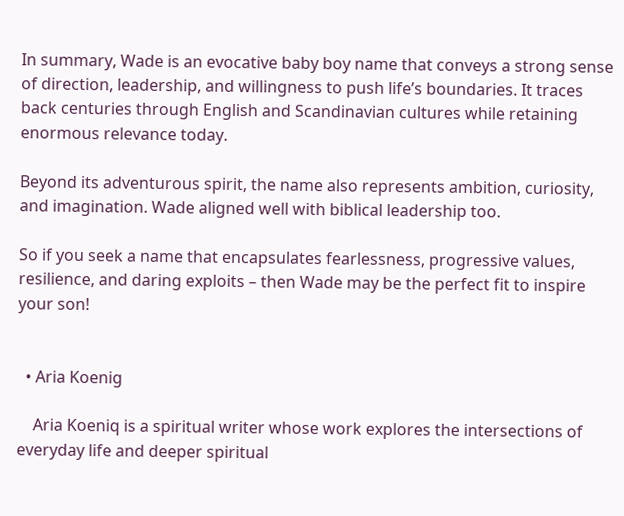In summary, Wade is an evocative baby boy name that conveys a strong sense of direction, leadership, and willingness to push life’s boundaries. It traces back centuries through English and Scandinavian cultures while retaining enormous relevance today.

Beyond its adventurous spirit, the name also represents ambition, curiosity, and imagination. Wade aligned well with biblical leadership too.

So if you seek a name that encapsulates fearlessness, progressive values, resilience, and daring exploits – then Wade may be the perfect fit to inspire your son!


  • Aria Koenig

    Aria Koeniq is a spiritual writer whose work explores the intersections of everyday life and deeper spiritual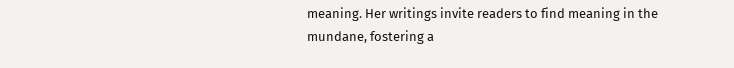meaning. Her writings invite readers to find meaning in the mundane, fostering a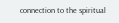connection to the spiritual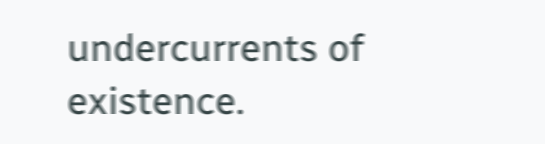undercurrents of existence.